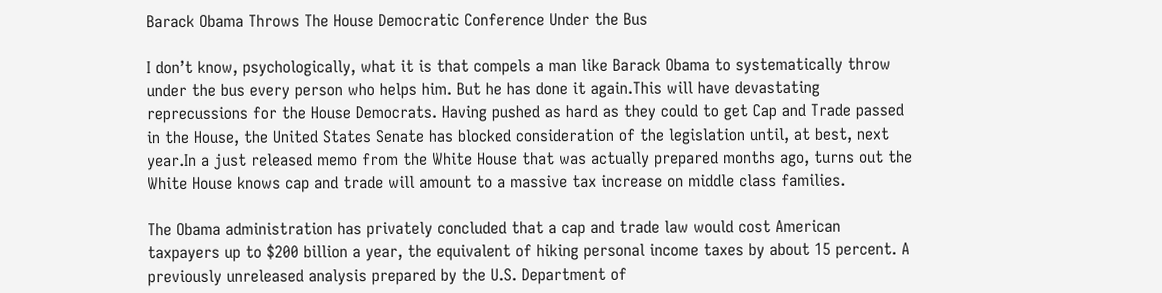Barack Obama Throws The House Democratic Conference Under the Bus

I don’t know, psychologically, what it is that compels a man like Barack Obama to systematically throw under the bus every person who helps him. But he has done it again.This will have devastating reprecussions for the House Democrats. Having pushed as hard as they could to get Cap and Trade passed in the House, the United States Senate has blocked consideration of the legislation until, at best, next year.In a just released memo from the White House that was actually prepared months ago, turns out the White House knows cap and trade will amount to a massive tax increase on middle class families.

The Obama administration has privately concluded that a cap and trade law would cost American taxpayers up to $200 billion a year, the equivalent of hiking personal income taxes by about 15 percent. A previously unreleased analysis prepared by the U.S. Department of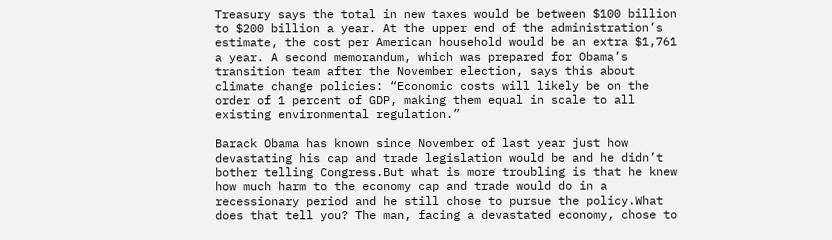Treasury says the total in new taxes would be between $100 billion to $200 billion a year. At the upper end of the administration’s estimate, the cost per American household would be an extra $1,761 a year. A second memorandum, which was prepared for Obama’s transition team after the November election, says this about climate change policies: “Economic costs will likely be on the order of 1 percent of GDP, making them equal in scale to all existing environmental regulation.”

Barack Obama has known since November of last year just how devastating his cap and trade legislation would be and he didn’t bother telling Congress.But what is more troubling is that he knew how much harm to the economy cap and trade would do in a recessionary period and he still chose to pursue the policy.What does that tell you? The man, facing a devastated economy, chose to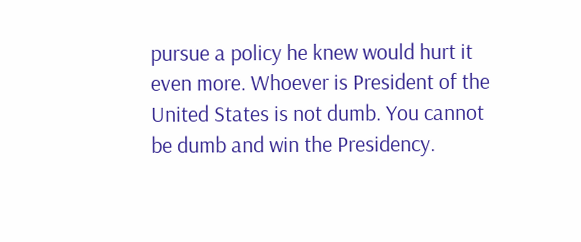pursue a policy he knew would hurt it even more. Whoever is President of the United States is not dumb. You cannot be dumb and win the Presidency.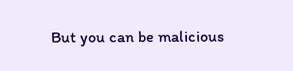But you can be malicious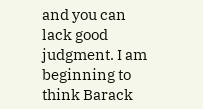and you can lack good judgment. I am beginning to think Barack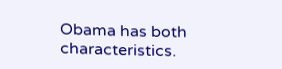Obama has both characteristics.